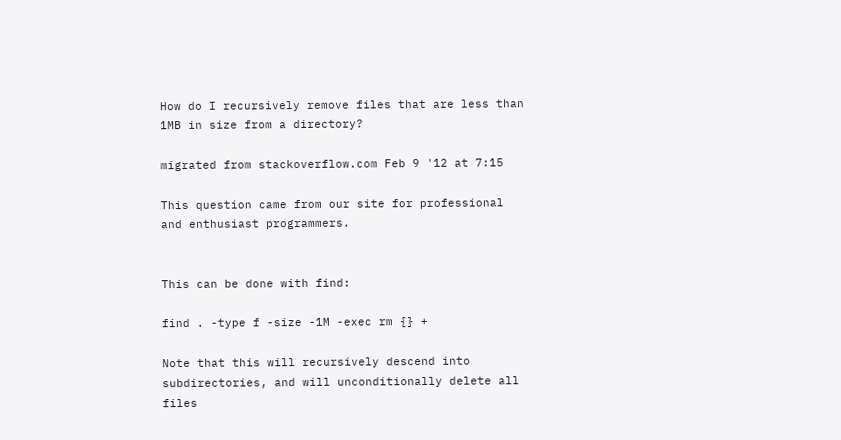How do I recursively remove files that are less than 1MB in size from a directory?

migrated from stackoverflow.com Feb 9 '12 at 7:15

This question came from our site for professional and enthusiast programmers.


This can be done with find:

find . -type f -size -1M -exec rm {} +

Note that this will recursively descend into subdirectories, and will unconditionally delete all files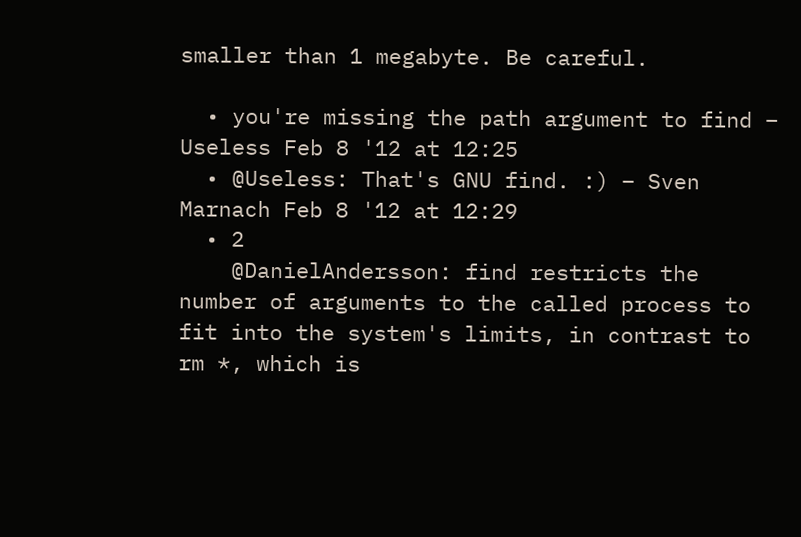smaller than 1 megabyte. Be careful.

  • you're missing the path argument to find – Useless Feb 8 '12 at 12:25
  • @Useless: That's GNU find. :) – Sven Marnach Feb 8 '12 at 12:29
  • 2
    @DanielAndersson: find restricts the number of arguments to the called process to fit into the system's limits, in contrast to rm *, which is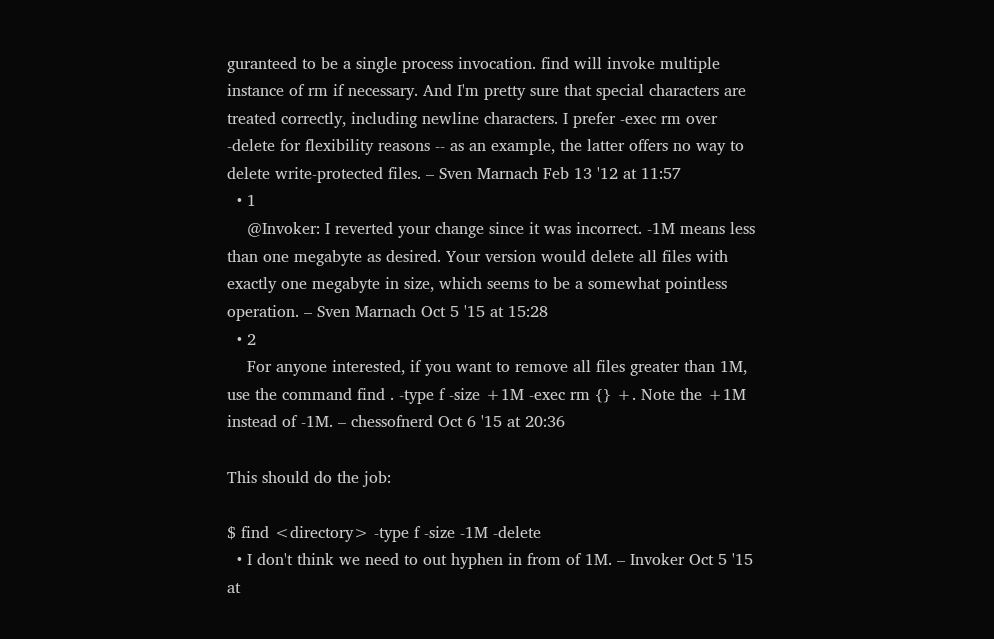guranteed to be a single process invocation. find will invoke multiple instance of rm if necessary. And I'm pretty sure that special characters are treated correctly, including newline characters. I prefer -exec rm over -delete for flexibility reasons -- as an example, the latter offers no way to delete write-protected files. – Sven Marnach Feb 13 '12 at 11:57
  • 1
    @Invoker: I reverted your change since it was incorrect. -1M means less than one megabyte as desired. Your version would delete all files with exactly one megabyte in size, which seems to be a somewhat pointless operation. – Sven Marnach Oct 5 '15 at 15:28
  • 2
    For anyone interested, if you want to remove all files greater than 1M, use the command find . -type f -size +1M -exec rm {} +. Note the +1M instead of -1M. – chessofnerd Oct 6 '15 at 20:36

This should do the job:

$ find <directory> -type f -size -1M -delete
  • I don't think we need to out hyphen in from of 1M. – Invoker Oct 5 '15 at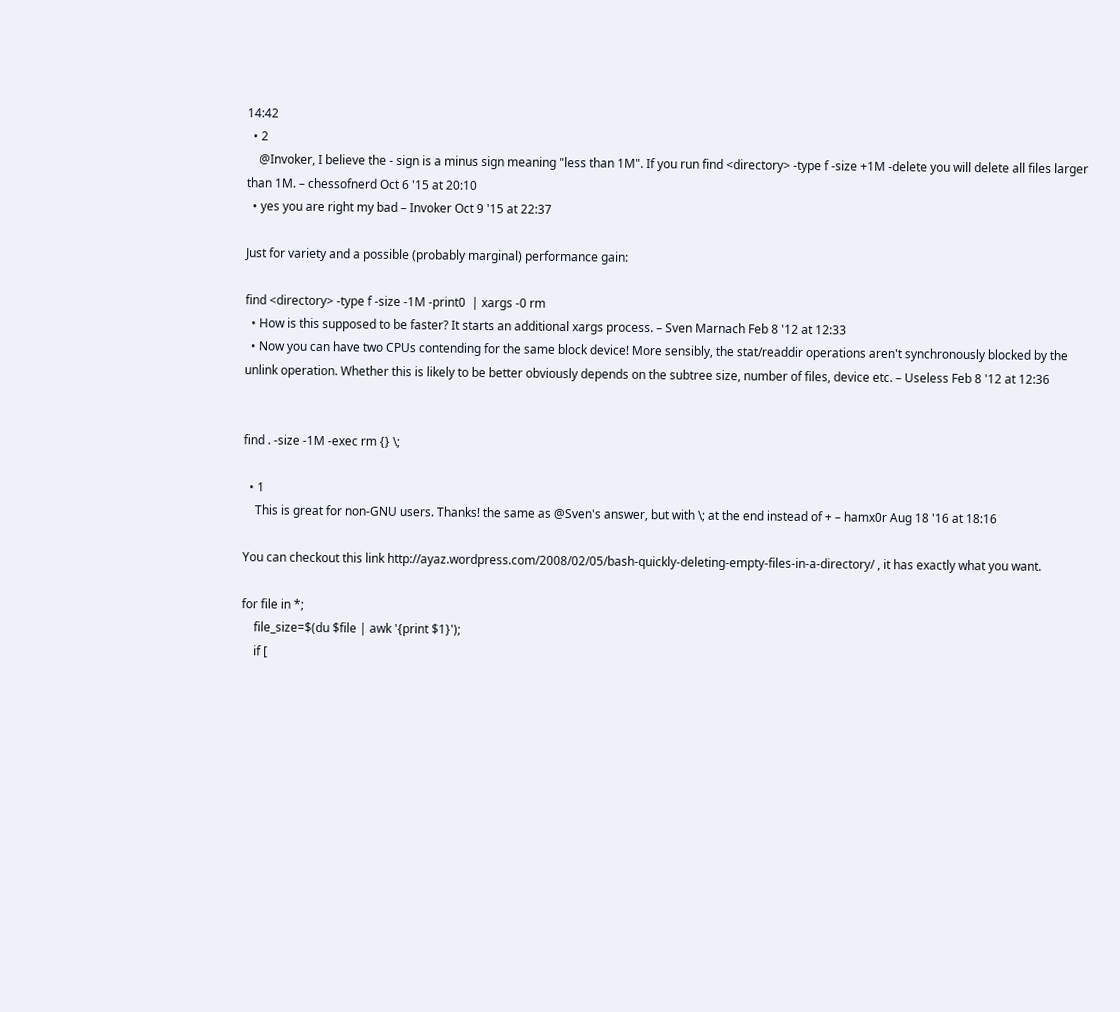14:42
  • 2
    @Invoker, I believe the - sign is a minus sign meaning "less than 1M". If you run find <directory> -type f -size +1M -delete you will delete all files larger than 1M. – chessofnerd Oct 6 '15 at 20:10
  • yes you are right my bad – Invoker Oct 9 '15 at 22:37

Just for variety and a possible (probably marginal) performance gain:

find <directory> -type f -size -1M -print0  | xargs -0 rm
  • How is this supposed to be faster? It starts an additional xargs process. – Sven Marnach Feb 8 '12 at 12:33
  • Now you can have two CPUs contending for the same block device! More sensibly, the stat/readdir operations aren't synchronously blocked by the unlink operation. Whether this is likely to be better obviously depends on the subtree size, number of files, device etc. – Useless Feb 8 '12 at 12:36


find . -size -1M -exec rm {} \;

  • 1
    This is great for non-GNU users. Thanks! the same as @Sven's answer, but with \; at the end instead of + – hamx0r Aug 18 '16 at 18:16

You can checkout this link http://ayaz.wordpress.com/2008/02/05/bash-quickly-deleting-empty-files-in-a-directory/ , it has exactly what you want.

for file in *;
    file_size=$(du $file | awk '{print $1}');
    if [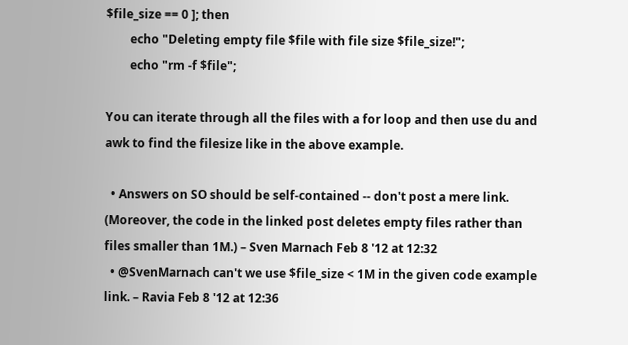$file_size == 0 ]; then
        echo "Deleting empty file $file with file size $file_size!";
        echo "rm -f $file";

You can iterate through all the files with a for loop and then use du and awk to find the filesize like in the above example.

  • Answers on SO should be self-contained -- don't post a mere link. (Moreover, the code in the linked post deletes empty files rather than files smaller than 1M.) – Sven Marnach Feb 8 '12 at 12:32
  • @SvenMarnach can't we use $file_size < 1M in the given code example link. – Ravia Feb 8 '12 at 12:36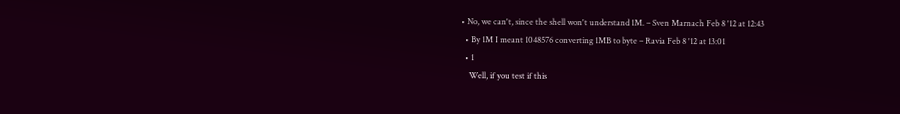• No, we can't, since the shell won't understand 1M. – Sven Marnach Feb 8 '12 at 12:43
  • By 1M I meant 1048576 converting 1MB to byte – Ravia Feb 8 '12 at 13:01
  • 1
    Well, if you test if this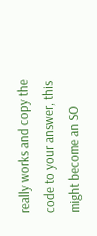really works and copy the code to your answer, this might become an SO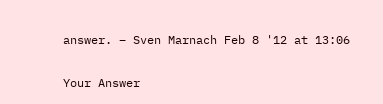answer. – Sven Marnach Feb 8 '12 at 13:06

Your Answer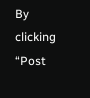By clicking “Post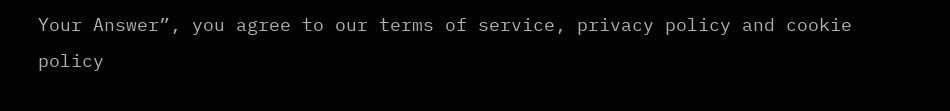Your Answer”, you agree to our terms of service, privacy policy and cookie policy